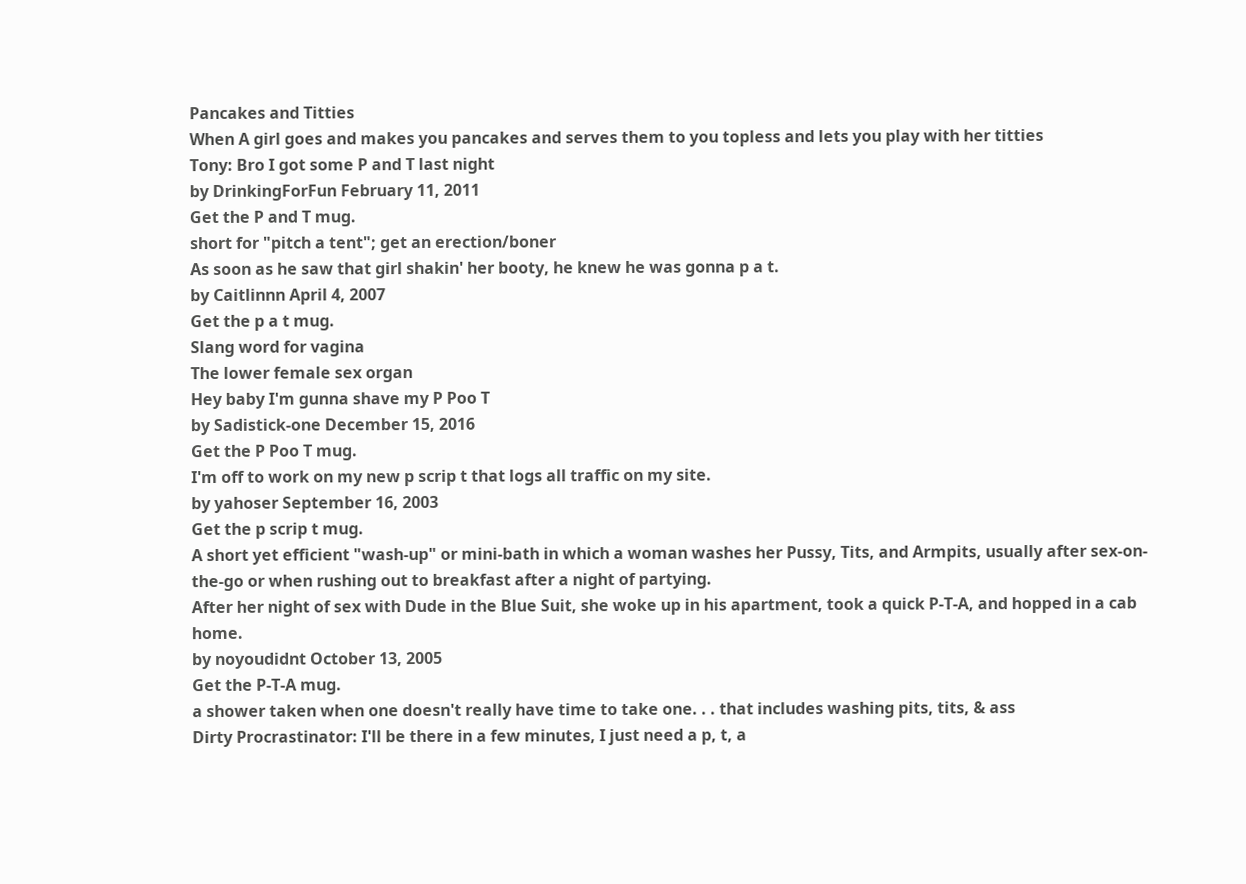Pancakes and Titties
When A girl goes and makes you pancakes and serves them to you topless and lets you play with her titties
Tony: Bro I got some P and T last night
by DrinkingForFun February 11, 2011
Get the P and T mug.
short for "pitch a tent"; get an erection/boner
As soon as he saw that girl shakin' her booty, he knew he was gonna p a t.
by Caitlinnn April 4, 2007
Get the p a t mug.
Slang word for vagina
The lower female sex organ
Hey baby I'm gunna shave my P Poo T
by Sadistick-one December 15, 2016
Get the P Poo T mug.
I'm off to work on my new p scrip t that logs all traffic on my site.
by yahoser September 16, 2003
Get the p scrip t mug.
A short yet efficient "wash-up" or mini-bath in which a woman washes her Pussy, Tits, and Armpits, usually after sex-on-the-go or when rushing out to breakfast after a night of partying.
After her night of sex with Dude in the Blue Suit, she woke up in his apartment, took a quick P-T-A, and hopped in a cab home.
by noyoudidnt October 13, 2005
Get the P-T-A mug.
a shower taken when one doesn't really have time to take one. . . that includes washing pits, tits, & ass
Dirty Procrastinator: I'll be there in a few minutes, I just need a p, t, a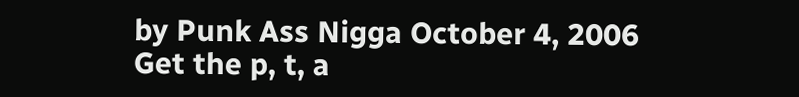by Punk Ass Nigga October 4, 2006
Get the p, t, a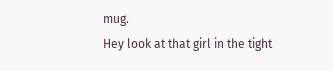mug.
Hey look at that girl in the tight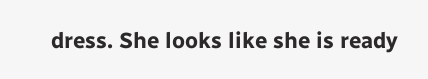dress. She looks like she is ready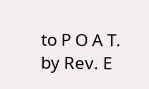to P O A T.
by Rev. E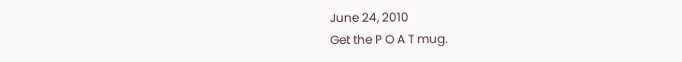June 24, 2010
Get the P O A T mug.